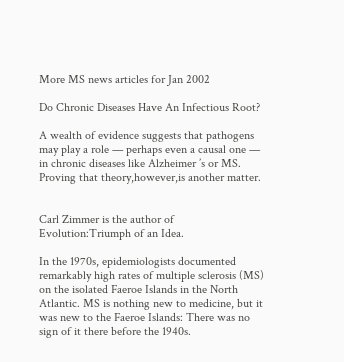More MS news articles for Jan 2002

Do Chronic Diseases Have An Infectious Root?

A wealth of evidence suggests that pathogens may play a role — perhaps even a causal one — in chronic diseases like Alzheimer ’s or MS. Proving that theory,however,is another matter.


Carl Zimmer is the author of Evolution:Triumph of an Idea.

In the 1970s, epidemiologists documented remarkably high rates of multiple sclerosis (MS) on the isolated Faeroe Islands in the North Atlantic. MS is nothing new to medicine, but it was new to the Faeroe Islands: There was no sign of it there before the 1940s.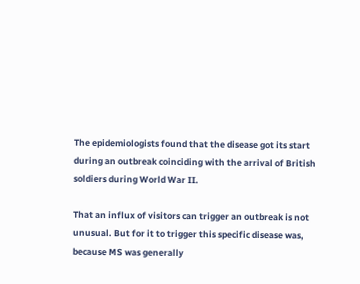The epidemiologists found that the disease got its start during an outbreak coinciding with the arrival of British soldiers during World War II.

That an influx of visitors can trigger an outbreak is not unusual. But for it to trigger this specific disease was, because MS was generally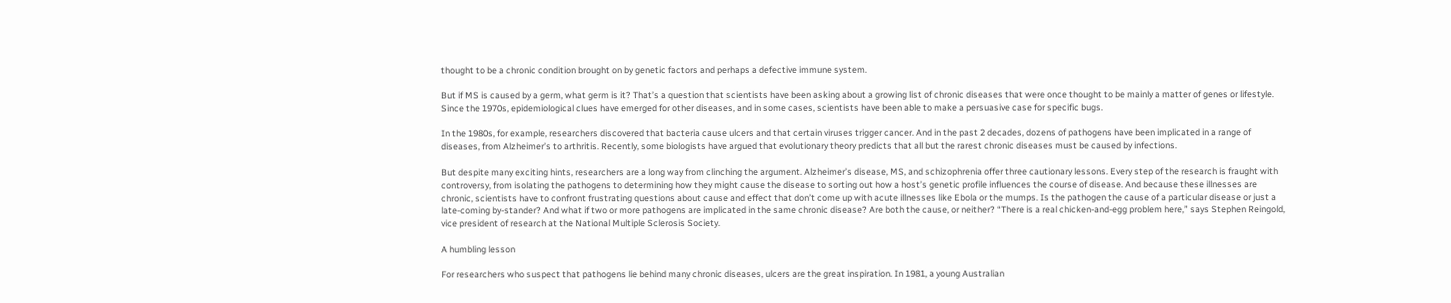thought to be a chronic condition brought on by genetic factors and perhaps a defective immune system.

But if MS is caused by a germ, what germ is it? That’s a question that scientists have been asking about a growing list of chronic diseases that were once thought to be mainly a matter of genes or lifestyle. Since the 1970s, epidemiological clues have emerged for other diseases, and in some cases, scientists have been able to make a persuasive case for specific bugs.

In the 1980s, for example, researchers discovered that bacteria cause ulcers and that certain viruses trigger cancer. And in the past 2 decades, dozens of pathogens have been implicated in a range of diseases, from Alzheimer’s to arthritis. Recently, some biologists have argued that evolutionary theory predicts that all but the rarest chronic diseases must be caused by infections.

But despite many exciting hints, researchers are a long way from clinching the argument. Alzheimer’s disease, MS, and schizophrenia offer three cautionary lessons. Every step of the research is fraught with controversy, from isolating the pathogens to determining how they might cause the disease to sorting out how a host’s genetic profile influences the course of disease. And because these illnesses are chronic, scientists have to confront frustrating questions about cause and effect that don’t come up with acute illnesses like Ebola or the mumps. Is the pathogen the cause of a particular disease or just a late-coming by-stander? And what if two or more pathogens are implicated in the same chronic disease? Are both the cause, or neither? “There is a real chicken-and-egg problem here,” says Stephen Reingold, vice president of research at the National Multiple Sclerosis Society.

A humbling lesson

For researchers who suspect that pathogens lie behind many chronic diseases, ulcers are the great inspiration. In 1981, a young Australian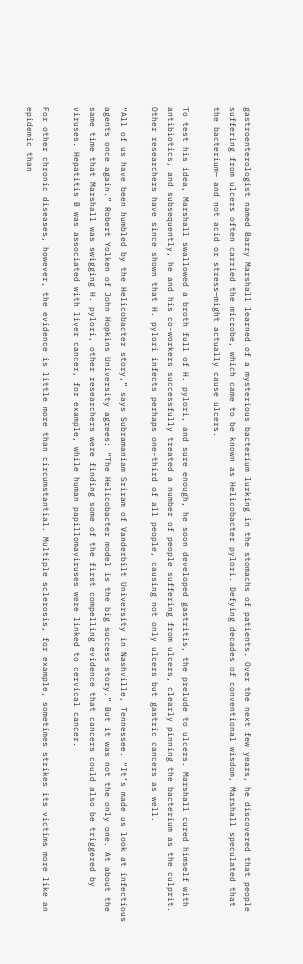gastroenterologist named Barry Marshall learned of a mysterious bacterium lurking in the stomachs of patients. Over the next few years, he discovered that people suffering from ulcers often carried the microbe, which came to be known as Helicobacter pylori. Defying decades of conventional wisdom, Marshall speculated that the bacterium— and not acid or stress—might actually cause ulcers.

To test his idea, Marshall swallowed a broth full of H. pylori, and sure enough, he soon developed gastritis, the prelude to ulcers. Marshall cured himself with antibiotics, and subsequently, he and his co-workers successfully treated a number of people suffering from ulcers, clearly pinning the bacterium as the culprit. Other researchers have since shown that H. pylori infects perhaps one-third of all people, causing not only ulcers but gastric cancers as well.

“All of us have been humbled by the Helicobacter story,” says Subramaniam Sriram of Vanderbilt University in Nashville, Tennessee. “It’s made us look at infectious agents once again.” Robert Yolken of John Hopkins University agrees: “The Helicobacter model is the big success story.” But it was not the only one. At about the same time that Marshall was swigging H. pylori, other researchers were finding some of the first compelling evidence that cancers could also be triggered by viruses. Hepatitis B was associated with liver cancer, for example, while human papillomaviruses were linked to cervical cancer.

For other chronic diseases, however, the evidence is little more than circumstantial. Multiple sclerosis, for example, sometimes strikes its victims more like an epidemic than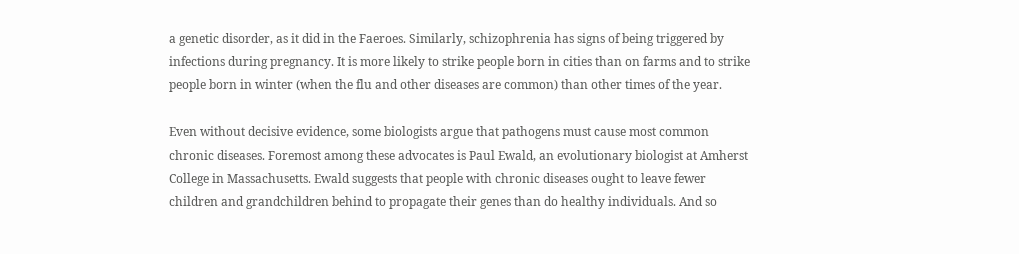a genetic disorder, as it did in the Faeroes. Similarly, schizophrenia has signs of being triggered by infections during pregnancy. It is more likely to strike people born in cities than on farms and to strike people born in winter (when the flu and other diseases are common) than other times of the year.

Even without decisive evidence, some biologists argue that pathogens must cause most common chronic diseases. Foremost among these advocates is Paul Ewald, an evolutionary biologist at Amherst College in Massachusetts. Ewald suggests that people with chronic diseases ought to leave fewer children and grandchildren behind to propagate their genes than do healthy individuals. And so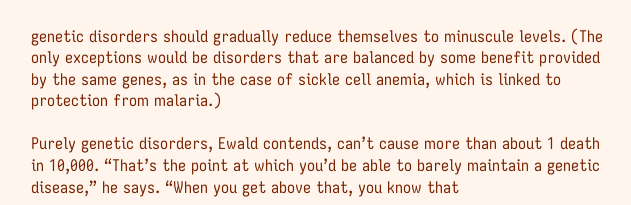genetic disorders should gradually reduce themselves to minuscule levels. (The only exceptions would be disorders that are balanced by some benefit provided by the same genes, as in the case of sickle cell anemia, which is linked to protection from malaria.)

Purely genetic disorders, Ewald contends, can’t cause more than about 1 death in 10,000. “That’s the point at which you’d be able to barely maintain a genetic disease,” he says. “When you get above that, you know that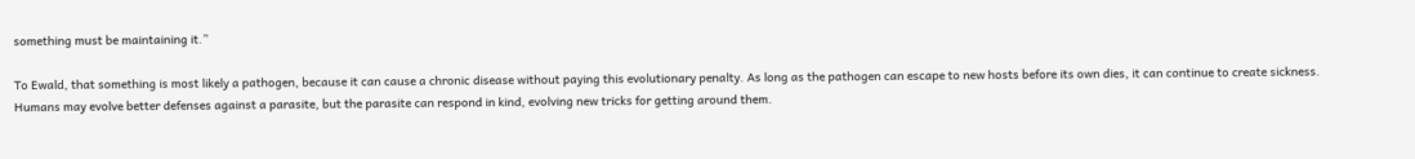something must be maintaining it.”

To Ewald, that something is most likely a pathogen, because it can cause a chronic disease without paying this evolutionary penalty. As long as the pathogen can escape to new hosts before its own dies, it can continue to create sickness. Humans may evolve better defenses against a parasite, but the parasite can respond in kind, evolving new tricks for getting around them.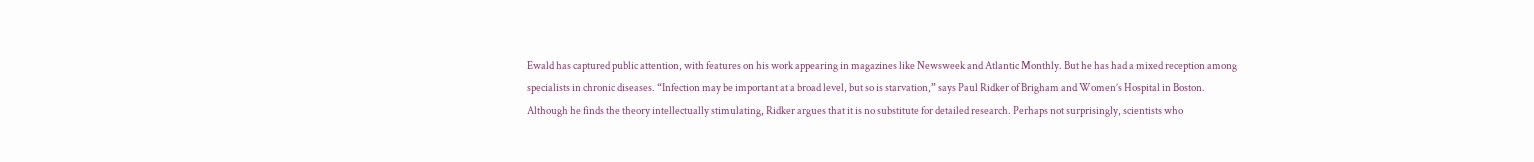Ewald has captured public attention, with features on his work appearing in magazines like Newsweek and Atlantic Monthly. But he has had a mixed reception among specialists in chronic diseases. “Infection may be important at a broad level, but so is starvation,” says Paul Ridker of Brigham and Women’s Hospital in Boston. Although he finds the theory intellectually stimulating, Ridker argues that it is no substitute for detailed research. Perhaps not surprisingly, scientists who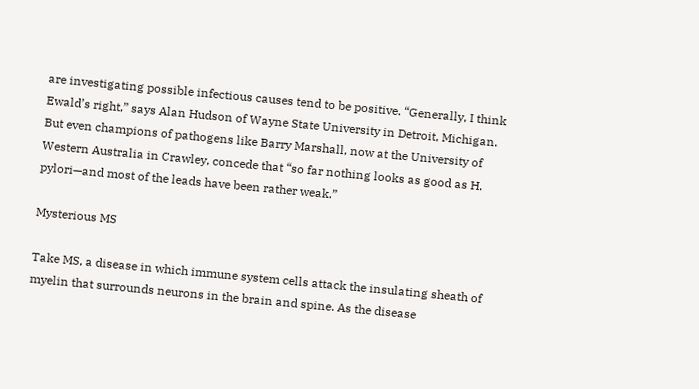are investigating possible infectious causes tend to be positive. “Generally, I think Ewald’s right,” says Alan Hudson of Wayne State University in Detroit, Michigan. But even champions of pathogens like Barry Marshall, now at the University of Western Australia in Crawley, concede that “so far nothing looks as good as H. pylori—and most of the leads have been rather weak.”

Mysterious MS

Take MS, a disease in which immune system cells attack the insulating sheath of myelin that surrounds neurons in the brain and spine. As the disease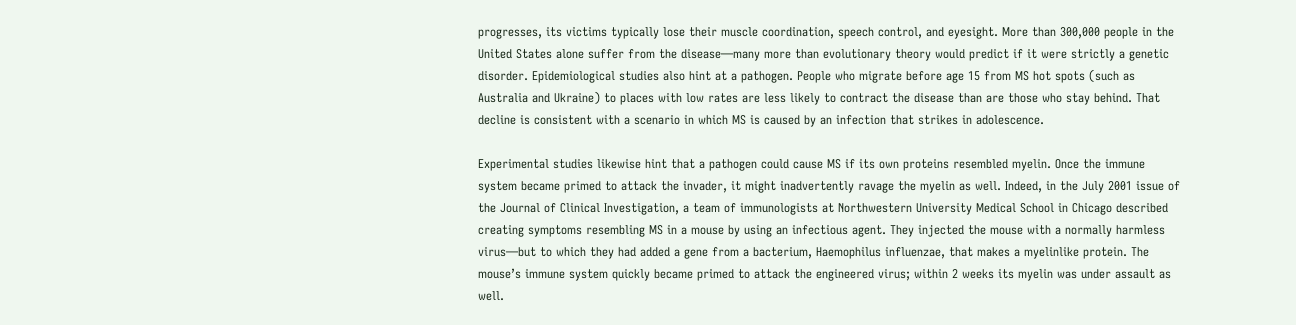progresses, its victims typically lose their muscle coordination, speech control, and eyesight. More than 300,000 people in the United States alone suffer from the disease—many more than evolutionary theory would predict if it were strictly a genetic disorder. Epidemiological studies also hint at a pathogen. People who migrate before age 15 from MS hot spots (such as Australia and Ukraine) to places with low rates are less likely to contract the disease than are those who stay behind. That decline is consistent with a scenario in which MS is caused by an infection that strikes in adolescence.

Experimental studies likewise hint that a pathogen could cause MS if its own proteins resembled myelin. Once the immune system became primed to attack the invader, it might inadvertently ravage the myelin as well. Indeed, in the July 2001 issue of the Journal of Clinical Investigation, a team of immunologists at Northwestern University Medical School in Chicago described creating symptoms resembling MS in a mouse by using an infectious agent. They injected the mouse with a normally harmless virus—but to which they had added a gene from a bacterium, Haemophilus influenzae, that makes a myelinlike protein. The mouse’s immune system quickly became primed to attack the engineered virus; within 2 weeks its myelin was under assault as well.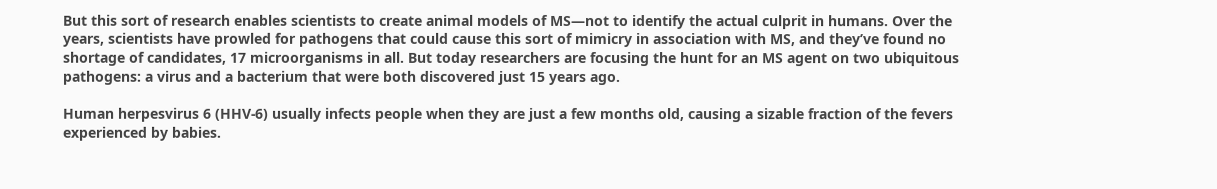But this sort of research enables scientists to create animal models of MS—not to identify the actual culprit in humans. Over the years, scientists have prowled for pathogens that could cause this sort of mimicry in association with MS, and they’ve found no shortage of candidates, 17 microorganisms in all. But today researchers are focusing the hunt for an MS agent on two ubiquitous pathogens: a virus and a bacterium that were both discovered just 15 years ago.

Human herpesvirus 6 (HHV-6) usually infects people when they are just a few months old, causing a sizable fraction of the fevers experienced by babies.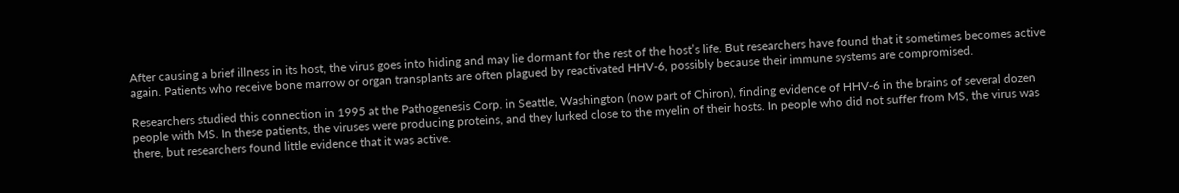After causing a brief illness in its host, the virus goes into hiding and may lie dormant for the rest of the host’s life. But researchers have found that it sometimes becomes active again. Patients who receive bone marrow or organ transplants are often plagued by reactivated HHV-6, possibly because their immune systems are compromised.

Researchers studied this connection in 1995 at the Pathogenesis Corp. in Seattle, Washington (now part of Chiron), finding evidence of HHV-6 in the brains of several dozen people with MS. In these patients, the viruses were producing proteins, and they lurked close to the myelin of their hosts. In people who did not suffer from MS, the virus was there, but researchers found little evidence that it was active.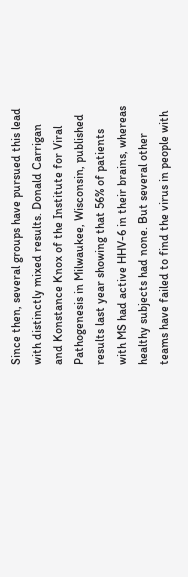Since then, several groups have pursued this lead with distinctly mixed results. Donald Carrigan and Konstance Knox of the Institute for Viral Pathogenesis in Milwaukee, Wisconsin, published results last year showing that 56% of patients with MS had active HHV-6 in their brains, whereas healthy subjects had none. But several other teams have failed to find the virus in people with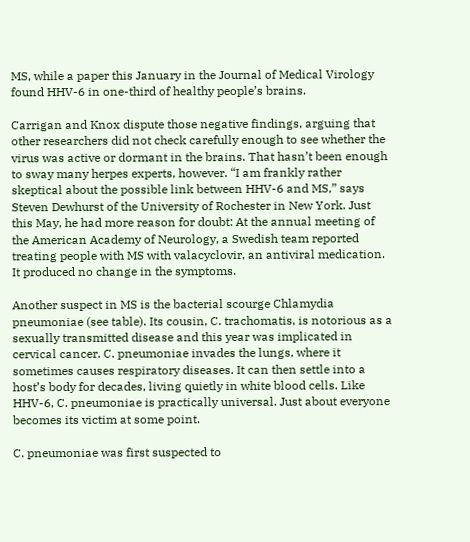MS, while a paper this January in the Journal of Medical Virology found HHV-6 in one-third of healthy people’s brains.

Carrigan and Knox dispute those negative findings, arguing that other researchers did not check carefully enough to see whether the virus was active or dormant in the brains. That hasn’t been enough to sway many herpes experts, however. “I am frankly rather skeptical about the possible link between HHV-6 and MS,” says Steven Dewhurst of the University of Rochester in New York. Just this May, he had more reason for doubt: At the annual meeting of the American Academy of Neurology, a Swedish team reported treating people with MS with valacyclovir, an antiviral medication. It produced no change in the symptoms.

Another suspect in MS is the bacterial scourge Chlamydia pneumoniae (see table). Its cousin, C. trachomatis, is notorious as a sexually transmitted disease and this year was implicated in cervical cancer. C. pneumoniae invades the lungs, where it sometimes causes respiratory diseases. It can then settle into a host’s body for decades, living quietly in white blood cells. Like HHV-6, C. pneumoniae is practically universal. Just about everyone becomes its victim at some point.

C. pneumoniae was first suspected to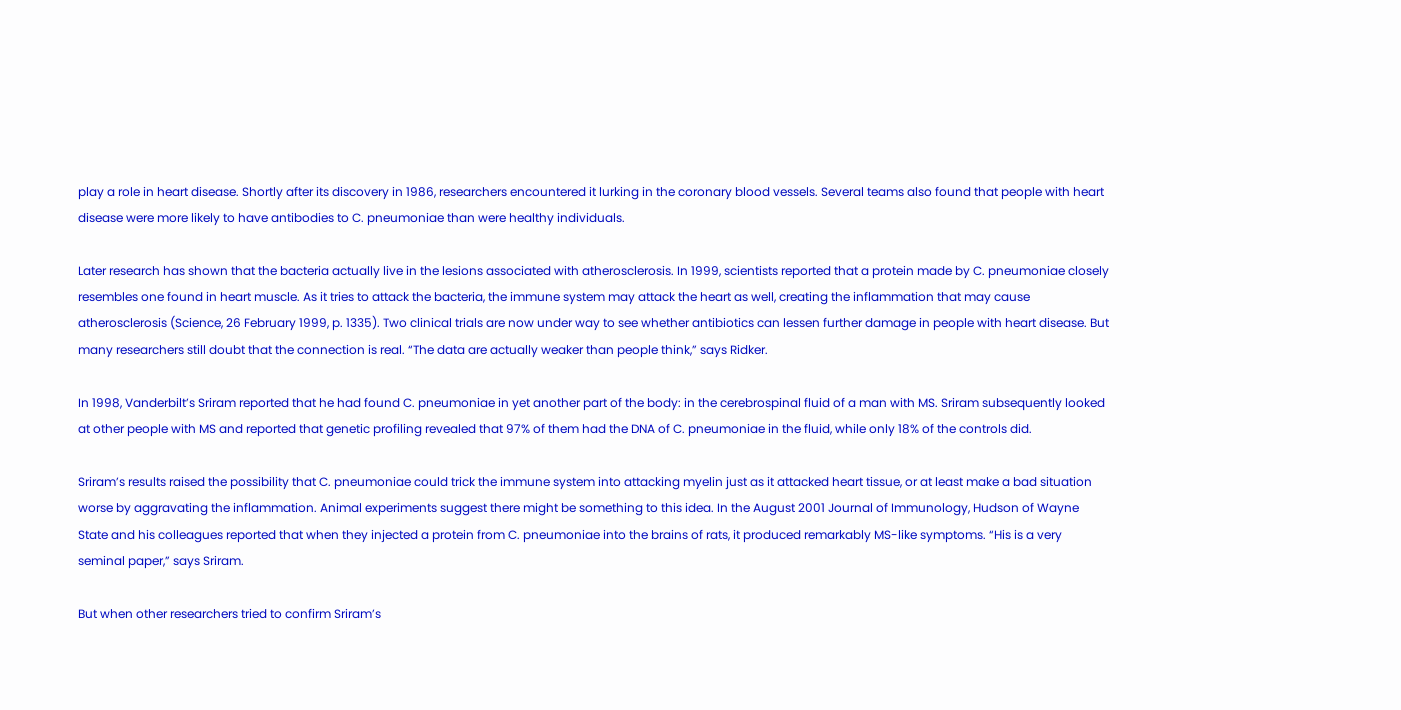play a role in heart disease. Shortly after its discovery in 1986, researchers encountered it lurking in the coronary blood vessels. Several teams also found that people with heart disease were more likely to have antibodies to C. pneumoniae than were healthy individuals.

Later research has shown that the bacteria actually live in the lesions associated with atherosclerosis. In 1999, scientists reported that a protein made by C. pneumoniae closely resembles one found in heart muscle. As it tries to attack the bacteria, the immune system may attack the heart as well, creating the inflammation that may cause atherosclerosis (Science, 26 February 1999, p. 1335). Two clinical trials are now under way to see whether antibiotics can lessen further damage in people with heart disease. But many researchers still doubt that the connection is real. “The data are actually weaker than people think,” says Ridker.

In 1998, Vanderbilt’s Sriram reported that he had found C. pneumoniae in yet another part of the body: in the cerebrospinal fluid of a man with MS. Sriram subsequently looked at other people with MS and reported that genetic profiling revealed that 97% of them had the DNA of C. pneumoniae in the fluid, while only 18% of the controls did.

Sriram’s results raised the possibility that C. pneumoniae could trick the immune system into attacking myelin just as it attacked heart tissue, or at least make a bad situation worse by aggravating the inflammation. Animal experiments suggest there might be something to this idea. In the August 2001 Journal of Immunology, Hudson of Wayne State and his colleagues reported that when they injected a protein from C. pneumoniae into the brains of rats, it produced remarkably MS-like symptoms. “His is a very seminal paper,” says Sriram.

But when other researchers tried to confirm Sriram’s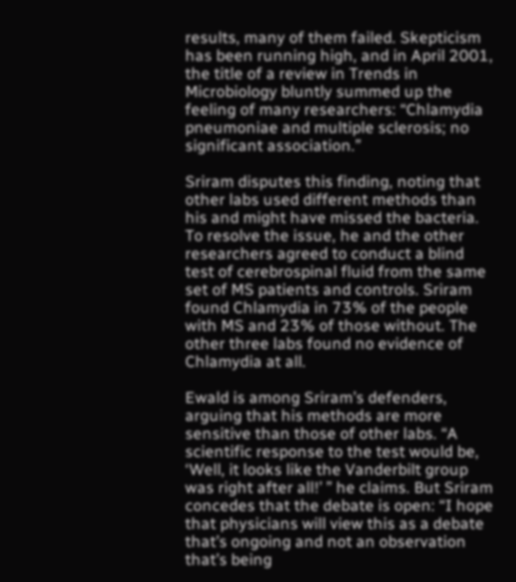results, many of them failed. Skepticism has been running high, and in April 2001, the title of a review in Trends in Microbiology bluntly summed up the feeling of many researchers: “Chlamydia pneumoniae and multiple sclerosis; no significant association.”

Sriram disputes this finding, noting that other labs used different methods than his and might have missed the bacteria. To resolve the issue, he and the other researchers agreed to conduct a blind test of cerebrospinal fluid from the same set of MS patients and controls. Sriram found Chlamydia in 73% of the people with MS and 23% of those without. The other three labs found no evidence of Chlamydia at all.

Ewald is among Sriram’s defenders, arguing that his methods are more sensitive than those of other labs. “A scientific response to the test would be, ‘Well, it looks like the Vanderbilt group was right after all!’ ” he claims. But Sriram concedes that the debate is open: “I hope that physicians will view this as a debate that’s ongoing and not an observation that’s being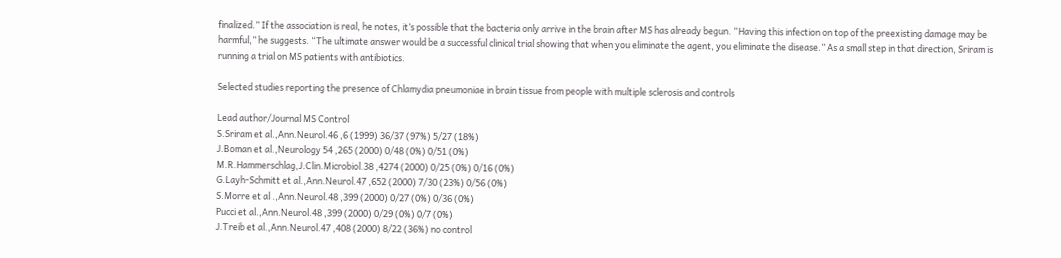finalized.” If the association is real, he notes, it’s possible that the bacteria only arrive in the brain after MS has already begun. “Having this infection on top of the preexisting damage may be harmful,” he suggests. “The ultimate answer would be a successful clinical trial showing that when you eliminate the agent, you eliminate the disease.” As a small step in that direction, Sriram is running a trial on MS patients with antibiotics.

Selected studies reporting the presence of Chlamydia pneumoniae in brain tissue from people with multiple sclerosis and controls

Lead author/Journal MS Control
S.Sriram et al.,Ann.Neurol.46 ,6 (1999) 36/37 (97%) 5/27 (18%)
J.Boman et al.,Neurology 54 ,265 (2000) 0/48 (0%) 0/51 (0%)
M.R.Hammerschlag,J.Clin.Microbiol.38 ,4274 (2000) 0/25 (0%) 0/16 (0%)
G.Layh-Schmitt et al.,Ann.Neurol.47 ,652 (2000) 7/30 (23%) 0/56 (0%)
S.Morre et al .,Ann.Neurol.48 ,399 (2000) 0/27 (0%) 0/36 (0%)
Pucci et al.,Ann.Neurol.48 ,399 (2000) 0/29 (0%) 0/7 (0%)
J.Treib et al.,Ann.Neurol.47 ,408 (2000) 8/22 (36%) no control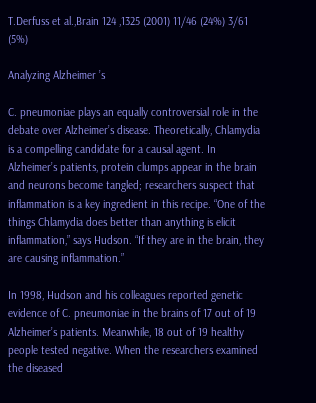T.Derfuss et al.,Brain 124 ,1325 (2001) 11/46 (24%) 3/61 (5%)

Analyzing Alzheimer ’s

C. pneumoniae plays an equally controversial role in the debate over Alzheimer’s disease. Theoretically, Chlamydia is a compelling candidate for a causal agent. In Alzheimer’s patients, protein clumps appear in the brain and neurons become tangled; researchers suspect that inflammation is a key ingredient in this recipe. “One of the things Chlamydia does better than anything is elicit inflammation,” says Hudson. “If they are in the brain, they are causing inflammation.”

In 1998, Hudson and his colleagues reported genetic evidence of C. pneumoniae in the brains of 17 out of 19 Alzheimer’s patients. Meanwhile, 18 out of 19 healthy people tested negative. When the researchers examined the diseased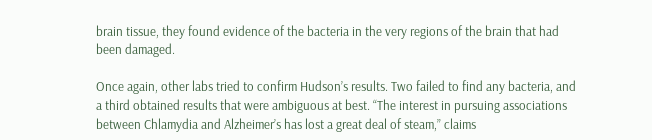brain tissue, they found evidence of the bacteria in the very regions of the brain that had been damaged.

Once again, other labs tried to confirm Hudson’s results. Two failed to find any bacteria, and a third obtained results that were ambiguous at best. “The interest in pursuing associations between Chlamydia and Alzheimer’s has lost a great deal of steam,” claims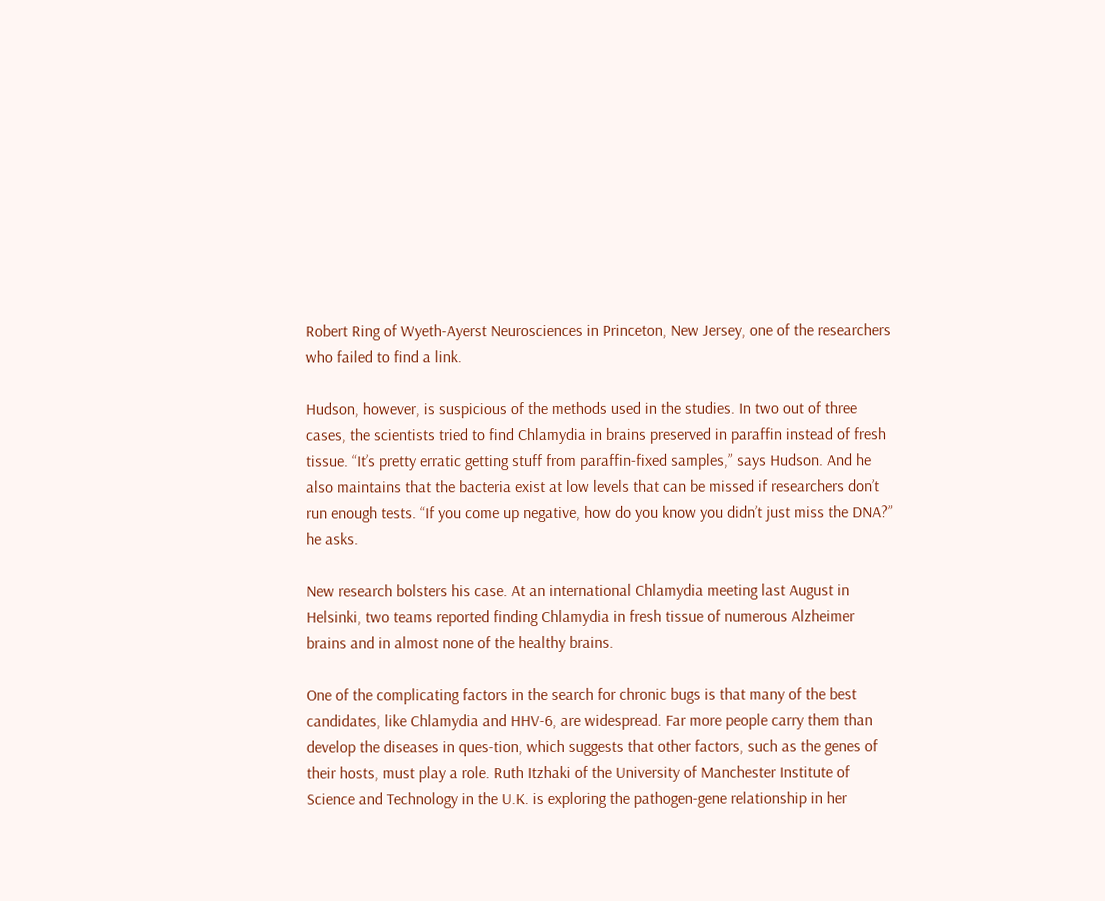Robert Ring of Wyeth-Ayerst Neurosciences in Princeton, New Jersey, one of the researchers who failed to find a link.

Hudson, however, is suspicious of the methods used in the studies. In two out of three cases, the scientists tried to find Chlamydia in brains preserved in paraffin instead of fresh tissue. “It’s pretty erratic getting stuff from paraffin-fixed samples,” says Hudson. And he also maintains that the bacteria exist at low levels that can be missed if researchers don’t run enough tests. “If you come up negative, how do you know you didn’t just miss the DNA?” he asks.

New research bolsters his case. At an international Chlamydia meeting last August in Helsinki, two teams reported finding Chlamydia in fresh tissue of numerous Alzheimer brains and in almost none of the healthy brains.

One of the complicating factors in the search for chronic bugs is that many of the best candidates, like Chlamydia and HHV-6, are widespread. Far more people carry them than develop the diseases in ques-tion, which suggests that other factors, such as the genes of their hosts, must play a role. Ruth Itzhaki of the University of Manchester Institute of Science and Technology in the U.K. is exploring the pathogen-gene relationship in her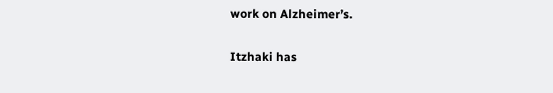work on Alzheimer’s.

Itzhaki has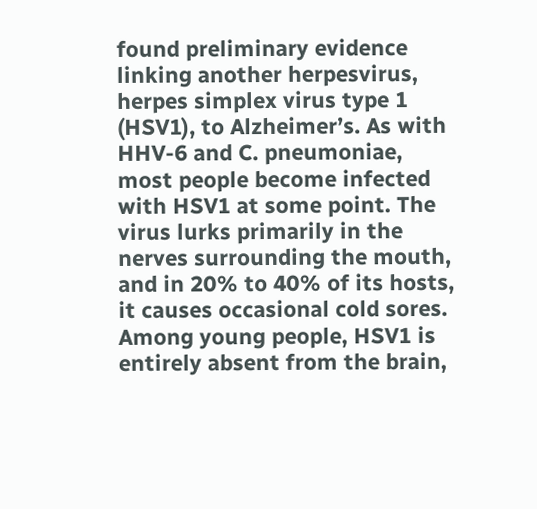found preliminary evidence linking another herpesvirus, herpes simplex virus type 1 (HSV1), to Alzheimer’s. As with HHV-6 and C. pneumoniae, most people become infected with HSV1 at some point. The virus lurks primarily in the nerves surrounding the mouth, and in 20% to 40% of its hosts, it causes occasional cold sores. Among young people, HSV1 is entirely absent from the brain,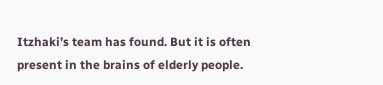Itzhaki’s team has found. But it is often present in the brains of elderly people.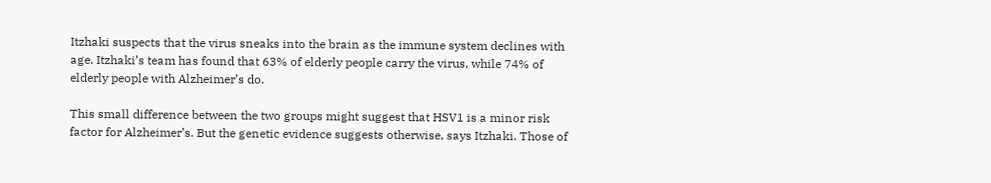Itzhaki suspects that the virus sneaks into the brain as the immune system declines with age. Itzhaki’s team has found that 63% of elderly people carry the virus, while 74% of elderly people with Alzheimer’s do.

This small difference between the two groups might suggest that HSV1 is a minor risk factor for Alzheimer’s. But the genetic evidence suggests otherwise, says Itzhaki. Those of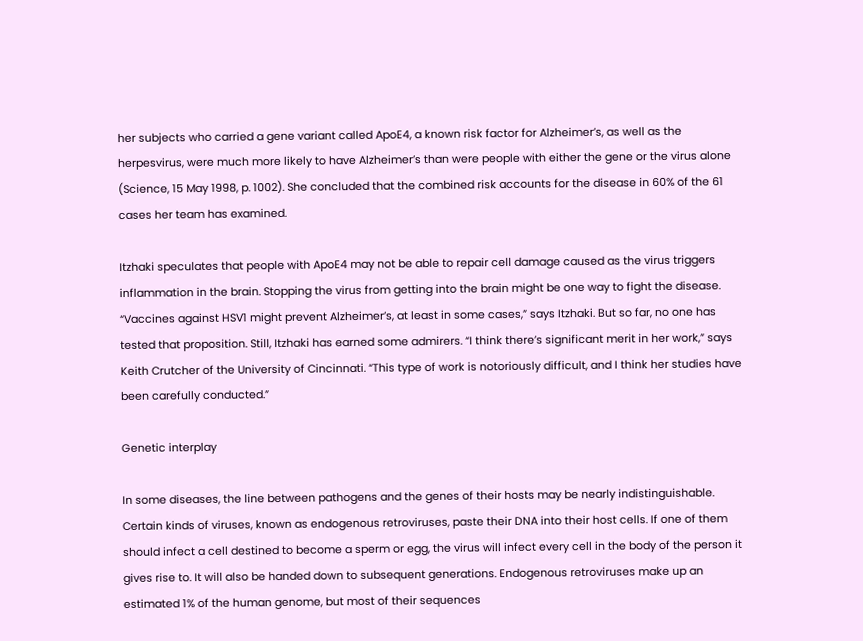her subjects who carried a gene variant called ApoE4, a known risk factor for Alzheimer’s, as well as the herpesvirus, were much more likely to have Alzheimer’s than were people with either the gene or the virus alone (Science, 15 May 1998, p. 1002). She concluded that the combined risk accounts for the disease in 60% of the 61 cases her team has examined.

Itzhaki speculates that people with ApoE4 may not be able to repair cell damage caused as the virus triggers inflammation in the brain. Stopping the virus from getting into the brain might be one way to fight the disease. “Vaccines against HSV1 might prevent Alzheimer’s, at least in some cases,” says Itzhaki. But so far, no one has tested that proposition. Still, Itzhaki has earned some admirers. “I think there’s significant merit in her work,” says Keith Crutcher of the University of Cincinnati. “This type of work is notoriously difficult, and I think her studies have been carefully conducted.”

Genetic interplay

In some diseases, the line between pathogens and the genes of their hosts may be nearly indistinguishable. Certain kinds of viruses, known as endogenous retroviruses, paste their DNA into their host cells. If one of them should infect a cell destined to become a sperm or egg, the virus will infect every cell in the body of the person it gives rise to. It will also be handed down to subsequent generations. Endogenous retroviruses make up an estimated 1% of the human genome, but most of their sequences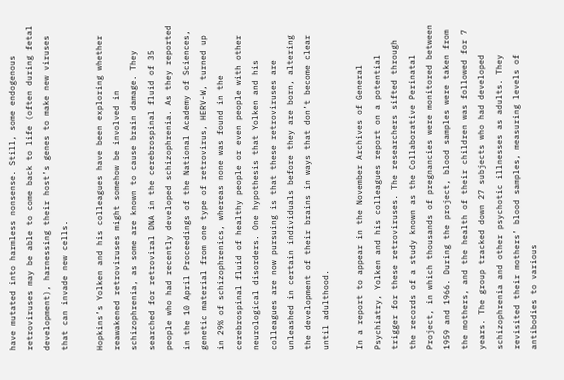have mutated into harmless nonsense. Still, some endogenous retroviruses may be able to come back to life (often during fetal development), harnessing their host’s genes to make new viruses that can invade new cells.

Hopkins’s Yolken and his colleagues have been exploring whether reawakened retroviruses might somehow be involved in schizophrenia, as some are known to cause brain damage. They searched for retroviral DNA in the cerebrospinal fluid of 35 people who had recently developed schizophrenia. As they reported in the 10 April Proceedings of the National Academy of Sciences, genetic material from one type of retrovirus, HERV-W, turned up in 29% of schizophrenics, whereas none was found in the cerebrospinal fluid of healthy people or even people with other neurological disorders. One hypothesis that Yolken and his colleagues are now pursuing is that these retroviruses are unleashed in certain individuals before they are born, altering the development of their brains in ways that don’t become clear until adulthood.

In a report to appear in the November Archives of General Psychiatry, Yolken and his colleagues report on a potential trigger for these retroviruses. The researchers sifted through the records of a study known as the Collaborative Perinatal Project, in which thousands of pregnancies were monitored between 1959 and 1966. During the project, blood samples were taken from the mothers, and the health of their children was followed for 7 years. The group tracked down 27 subjects who had developed schizophrenia and other psychotic illnesses as adults. They revisited their mothers’ blood samples, measuring levels of antibodies to various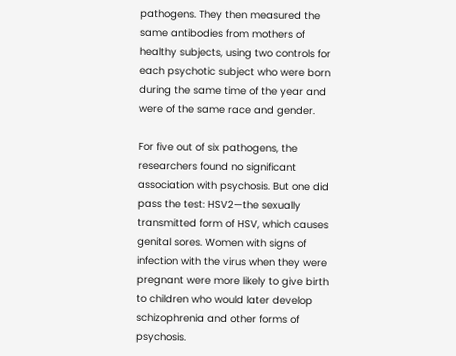pathogens. They then measured the same antibodies from mothers of healthy subjects, using two controls for each psychotic subject who were born during the same time of the year and were of the same race and gender.

For five out of six pathogens, the researchers found no significant association with psychosis. But one did pass the test: HSV2—the sexually transmitted form of HSV, which causes genital sores. Women with signs of infection with the virus when they were pregnant were more likely to give birth to children who would later develop schizophrenia and other forms of psychosis.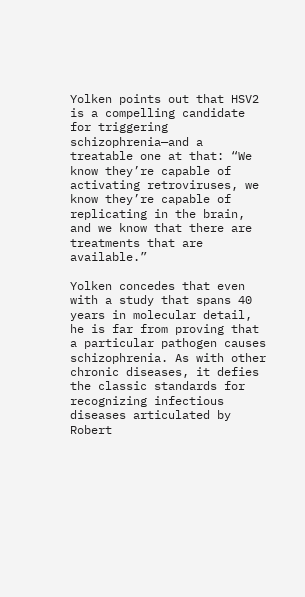Yolken points out that HSV2 is a compelling candidate for triggering schizophrenia—and a treatable one at that: “We know they’re capable of activating retroviruses, we know they’re capable of replicating in the brain, and we know that there are treatments that are available.”

Yolken concedes that even with a study that spans 40 years in molecular detail, he is far from proving that a particular pathogen causes schizophrenia. As with other chronic diseases, it defies the classic standards for recognizing infectious diseases articulated by Robert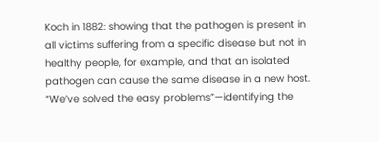Koch in 1882: showing that the pathogen is present in all victims suffering from a specific disease but not in healthy people, for example, and that an isolated pathogen can cause the same disease in a new host. “We’ve solved the easy problems”—identifying the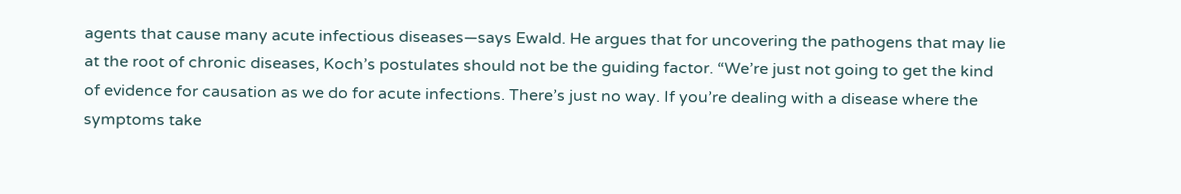agents that cause many acute infectious diseases—says Ewald. He argues that for uncovering the pathogens that may lie at the root of chronic diseases, Koch’s postulates should not be the guiding factor. “We’re just not going to get the kind of evidence for causation as we do for acute infections. There’s just no way. If you’re dealing with a disease where the symptoms take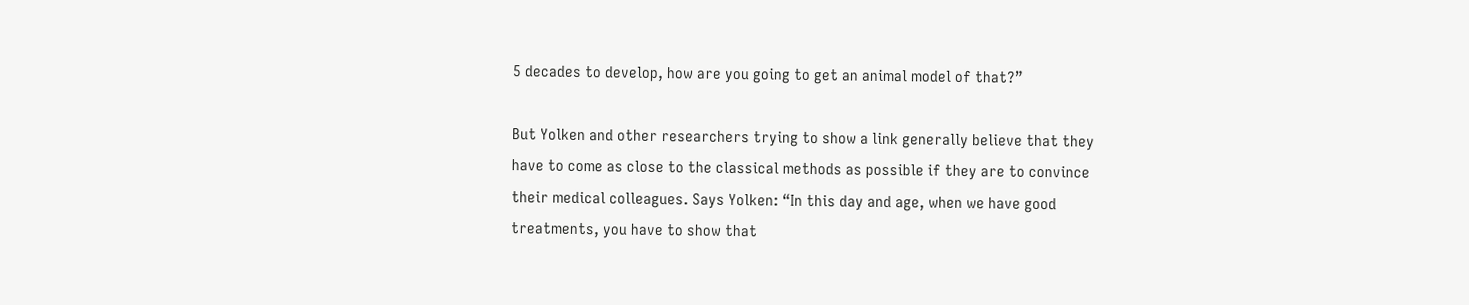5 decades to develop, how are you going to get an animal model of that?”

But Yolken and other researchers trying to show a link generally believe that they have to come as close to the classical methods as possible if they are to convince their medical colleagues. Says Yolken: “In this day and age, when we have good treatments, you have to show that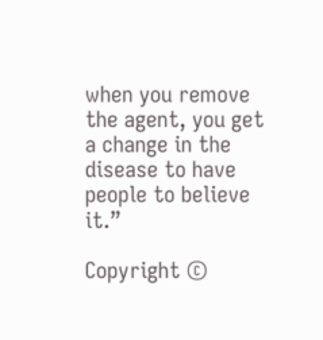when you remove the agent, you get a change in the disease to have people to believe it.”

Copyright ©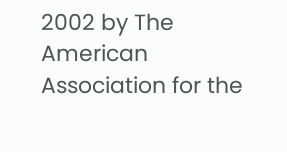2002 by The American Association for the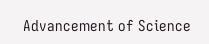Advancement of Science